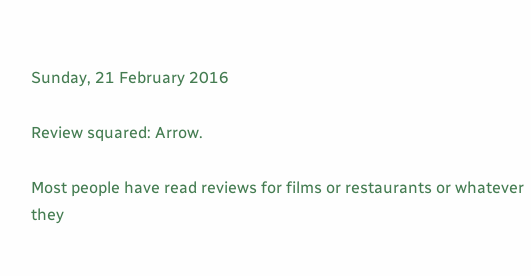Sunday, 21 February 2016

Review squared: Arrow.

Most people have read reviews for films or restaurants or whatever they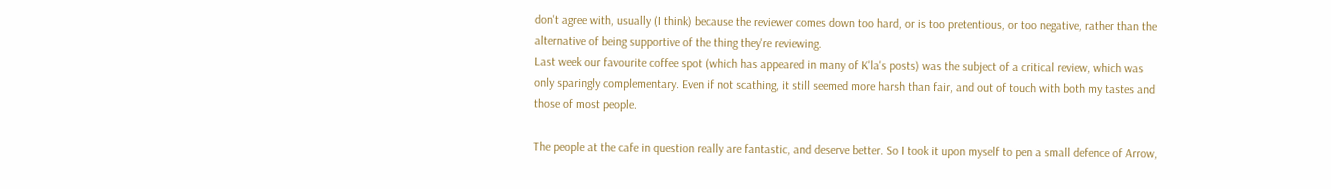don't agree with, usually (I think) because the reviewer comes down too hard, or is too pretentious, or too negative, rather than the alternative of being supportive of the thing they're reviewing.
Last week our favourite coffee spot (which has appeared in many of K'la's posts) was the subject of a critical review, which was only sparingly complementary. Even if not scathing, it still seemed more harsh than fair, and out of touch with both my tastes and those of most people.

The people at the cafe in question really are fantastic, and deserve better. So I took it upon myself to pen a small defence of Arrow,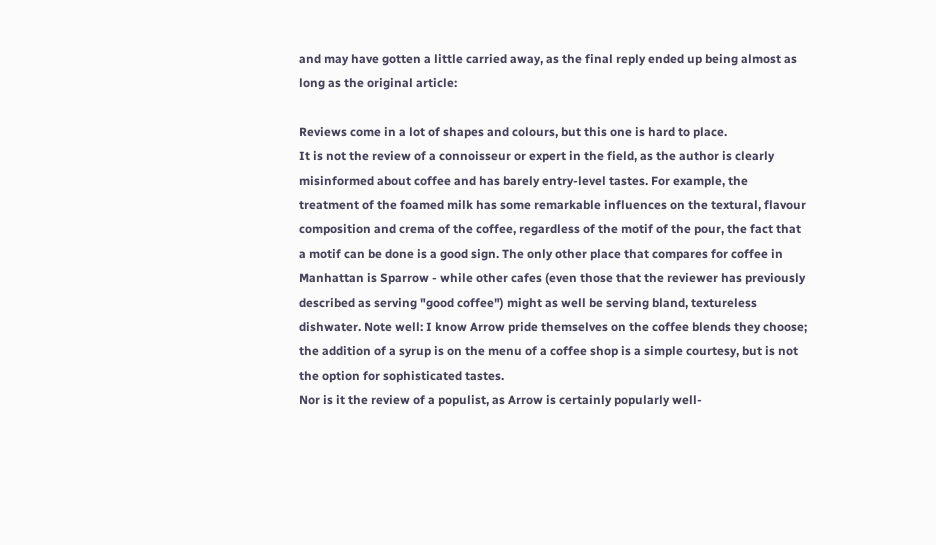and may have gotten a little carried away, as the final reply ended up being almost as long as the original article:

Reviews come in a lot of shapes and colours, but this one is hard to place.
It is not the review of a connoisseur or expert in the field, as the author is clearly misinformed about coffee and has barely entry-level tastes. For example, the treatment of the foamed milk has some remarkable influences on the textural, flavour composition and crema of the coffee, regardless of the motif of the pour, the fact that a motif can be done is a good sign. The only other place that compares for coffee in Manhattan is Sparrow - while other cafes (even those that the reviewer has previously described as serving "good coffee") might as well be serving bland, textureless dishwater. Note well: I know Arrow pride themselves on the coffee blends they choose; the addition of a syrup is on the menu of a coffee shop is a simple courtesy, but is not the option for sophisticated tastes.
Nor is it the review of a populist, as Arrow is certainly popularly well-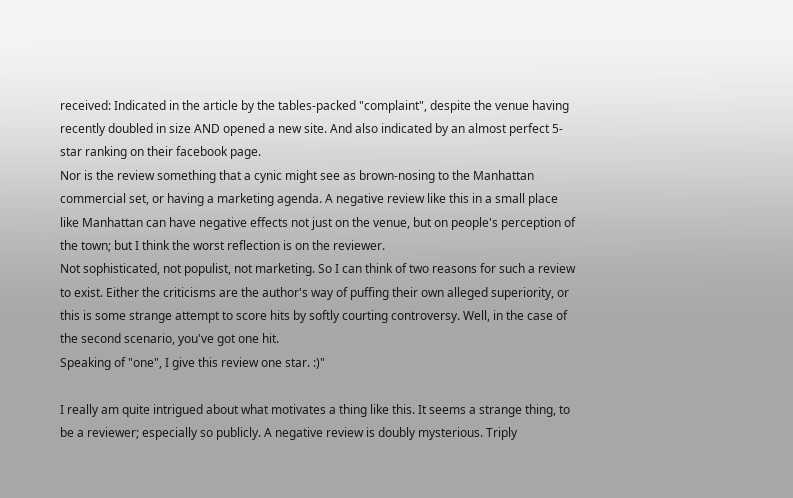received: Indicated in the article by the tables-packed "complaint", despite the venue having recently doubled in size AND opened a new site. And also indicated by an almost perfect 5-star ranking on their facebook page.
Nor is the review something that a cynic might see as brown-nosing to the Manhattan commercial set, or having a marketing agenda. A negative review like this in a small place like Manhattan can have negative effects not just on the venue, but on people's perception of the town; but I think the worst reflection is on the reviewer.
Not sophisticated, not populist, not marketing. So I can think of two reasons for such a review to exist. Either the criticisms are the author's way of puffing their own alleged superiority, or this is some strange attempt to score hits by softly courting controversy. Well, in the case of the second scenario, you've got one hit.
Speaking of "one", I give this review one star. :)"

I really am quite intrigued about what motivates a thing like this. It seems a strange thing, to be a reviewer; especially so publicly. A negative review is doubly mysterious. Triply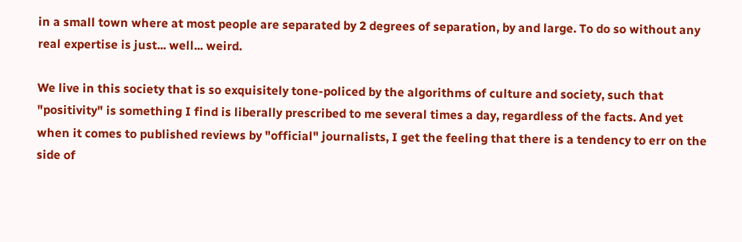in a small town where at most people are separated by 2 degrees of separation, by and large. To do so without any real expertise is just... well... weird.

We live in this society that is so exquisitely tone-policed by the algorithms of culture and society, such that "positivity" is something I find is liberally prescribed to me several times a day, regardless of the facts. And yet when it comes to published reviews by "official" journalists, I get the feeling that there is a tendency to err on the side of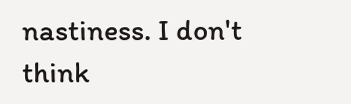nastiness. I don't think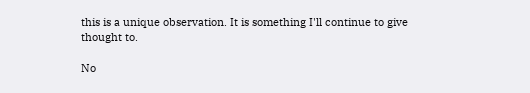this is a unique observation. It is something I'll continue to give thought to.

No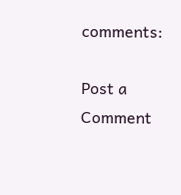comments:

Post a Comment